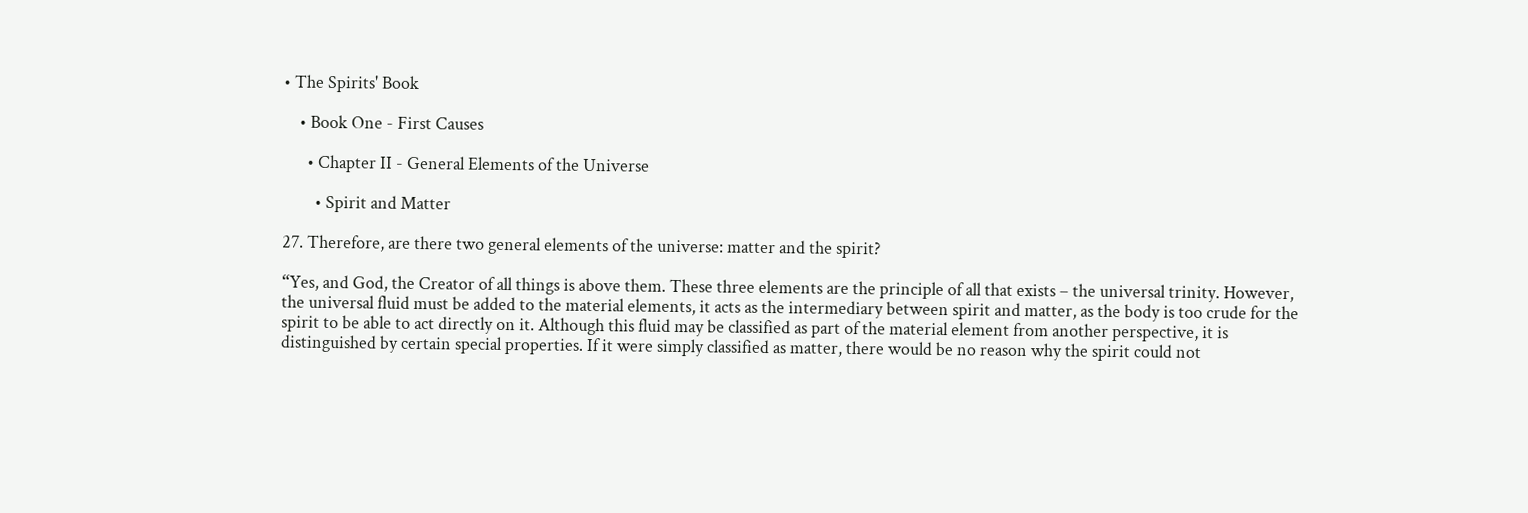• The Spirits' Book

    • Book One - First Causes

      • Chapter II - General Elements of the Universe

        • Spirit and Matter

27. Therefore, are there two general elements of the universe: matter and the spirit?

“Yes, and God, the Creator of all things is above them. These three elements are the principle of all that exists – the universal trinity. However, the universal fluid must be added to the material elements, it acts as the intermediary between spirit and matter, as the body is too crude for the spirit to be able to act directly on it. Although this fluid may be classified as part of the material element from another perspective, it is distinguished by certain special properties. If it were simply classified as matter, there would be no reason why the spirit could not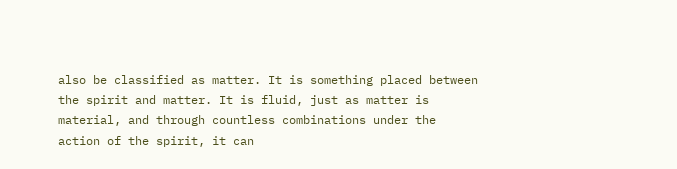also be classified as matter. It is something placed between the spirit and matter. It is fluid, just as matter is material, and through countless combinations under the action of the spirit, it can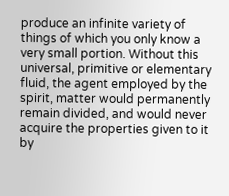produce an infinite variety of things of which you only know a very small portion. Without this universal, primitive or elementary fluid, the agent employed by the spirit, matter would permanently remain divided, and would never acquire the properties given to it by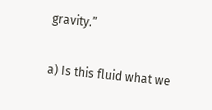gravity.”

a) Is this fluid what we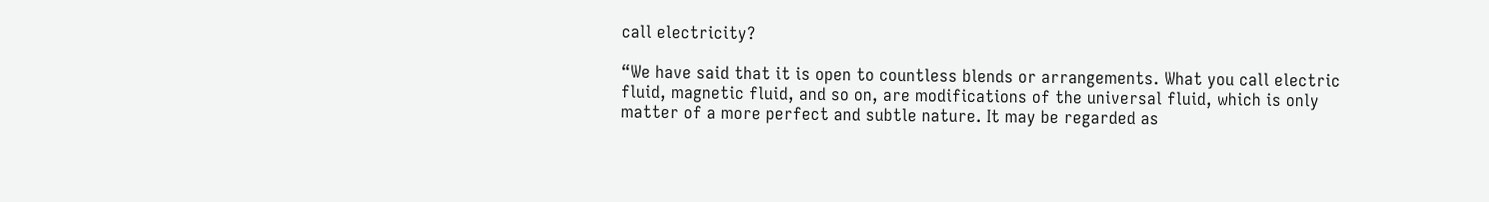call electricity?

“We have said that it is open to countless blends or arrangements. What you call electric fluid, magnetic fluid, and so on, are modifications of the universal fluid, which is only matter of a more perfect and subtle nature. It may be regarded as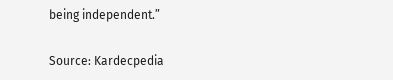being independent.”

Source: Kardecpedia